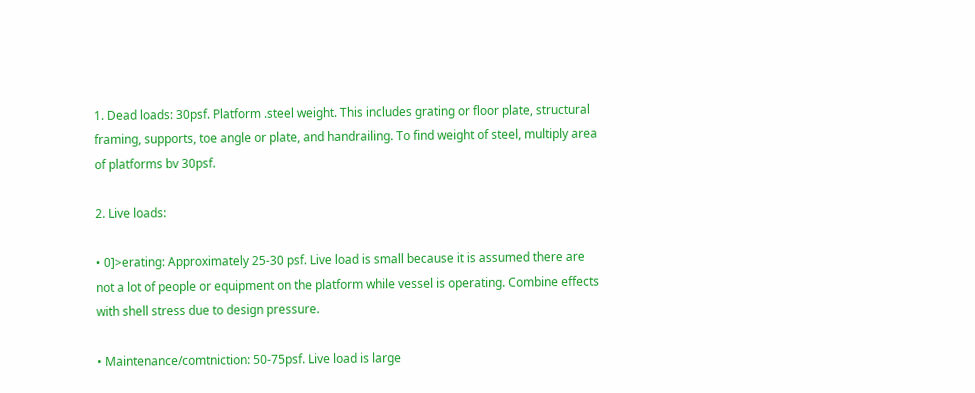1. Dead loads: 30psf. Platform .steel weight. This includes grating or floor plate, structural framing, supports, toe angle or plate, and handrailing. To find weight of steel, multiply area of platforms bv 30psf.

2. Live loads:

• 0]>erating: Approximately 25-30 psf. Live load is small because it is assumed there are not a lot of people or equipment on the platform while vessel is operating. Combine effects with shell stress due to design pressure.

• Maintenance/comtniction: 50-75psf. Live load is large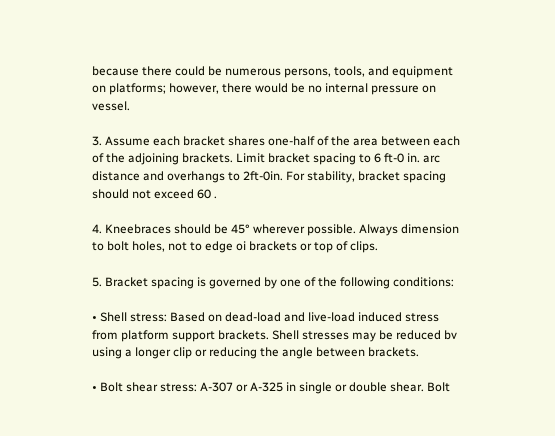because there could be numerous persons, tools, and equipment on platforms; however, there would be no internal pressure on vessel.

3. Assume each bracket shares one-half of the area between each of the adjoining brackets. Limit bracket spacing to 6 ft-0 in. arc distance and overhangs to 2ft-0in. For stability, bracket spacing should not exceed 60 .

4. Kneebraces should be 45° wherever possible. Always dimension to bolt holes, not to edge oi brackets or top of clips.

5. Bracket spacing is governed by one of the following conditions:

• Shell stress: Based on dead-load and live-load induced stress from platform support brackets. Shell stresses may be reduced bv using a longer clip or reducing the angle between brackets.

• Bolt shear stress: A-307 or A-325 in single or double shear. Bolt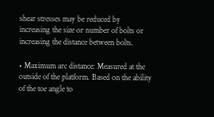shear stresses may be reduced by increasing the size or number of bolts or increasing the distance between bolts.

• Maximum arc distance: Measured at the outside of the platform. Based on the ability of the toe angle to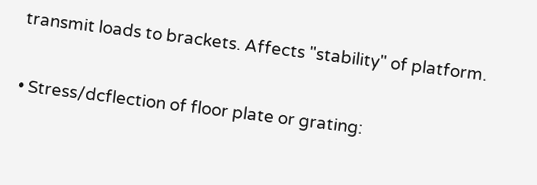transmit loads to brackets. Affects "stability" of platform.

• Stress/dcflection of floor plate or grating: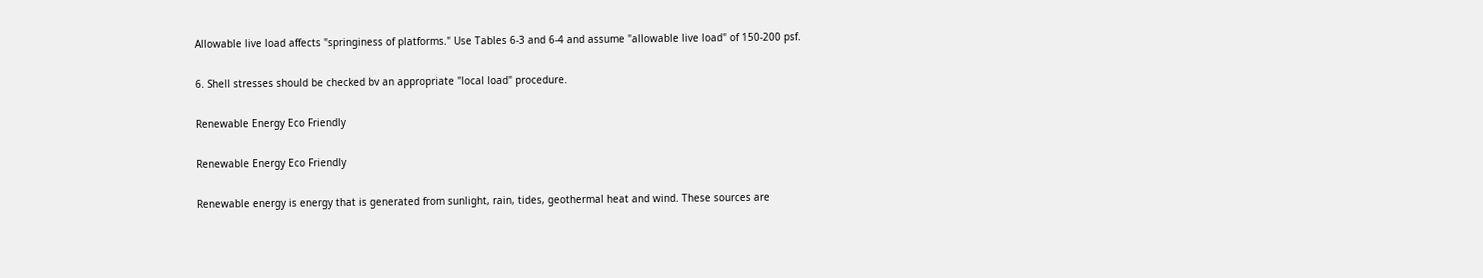Allowable live load affects "springiness of platforms." Use Tables 6-3 and 6-4 and assume "allowable live load" of 150-200 psf.

6. Shell stresses should be checked bv an appropriate "local load" procedure.

Renewable Energy Eco Friendly

Renewable Energy Eco Friendly

Renewable energy is energy that is generated from sunlight, rain, tides, geothermal heat and wind. These sources are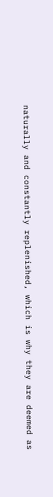naturally and constantly replenished, which is why they are deemed as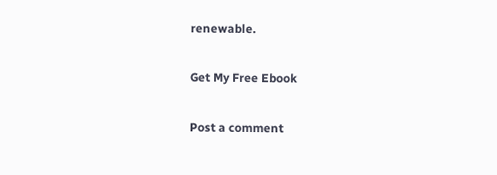renewable.

Get My Free Ebook

Post a comment